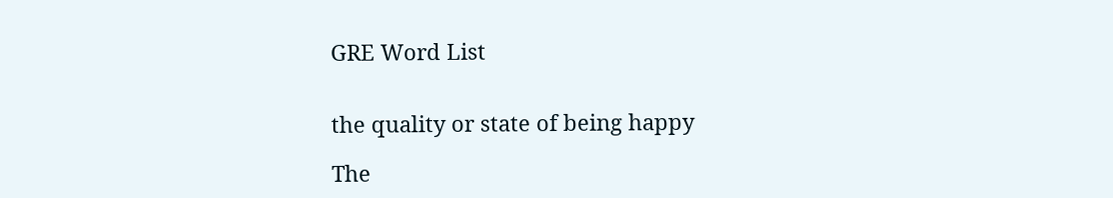GRE Word List


the quality or state of being happy

The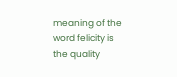meaning of the word felicity is the quality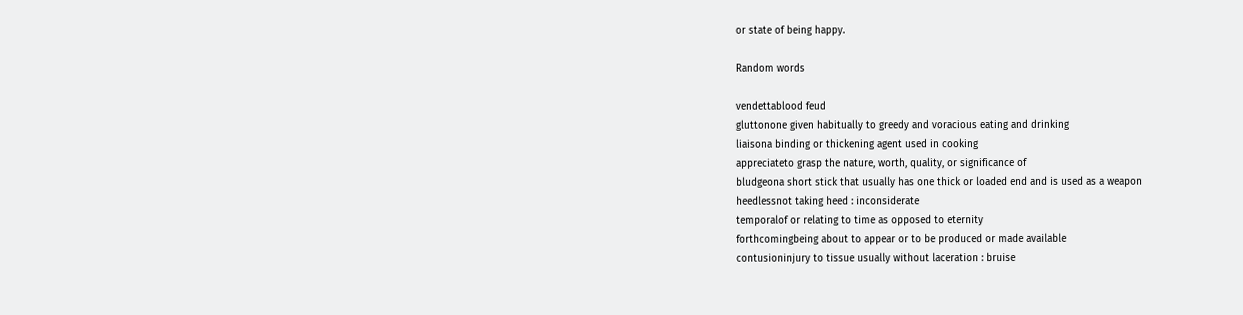or state of being happy.

Random words

vendettablood feud
gluttonone given habitually to greedy and voracious eating and drinking
liaisona binding or thickening agent used in cooking
appreciateto grasp the nature, worth, quality, or significance of
bludgeona short stick that usually has one thick or loaded end and is used as a weapon
heedlessnot taking heed : inconsiderate
temporalof or relating to time as opposed to eternity
forthcomingbeing about to appear or to be produced or made available
contusioninjury to tissue usually without laceration : bruise